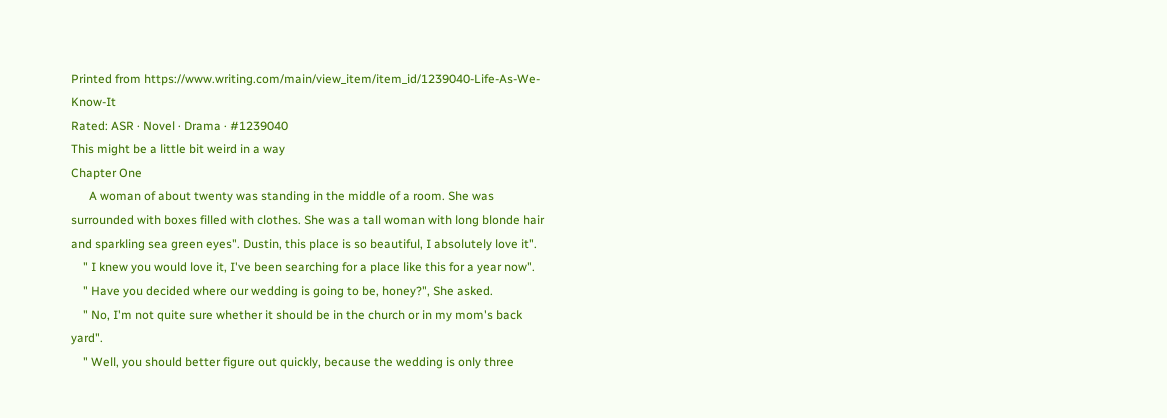Printed from https://www.writing.com/main/view_item/item_id/1239040-Life-As-We-Know-It
Rated: ASR · Novel · Drama · #1239040
This might be a little bit weird in a way
Chapter One
      A woman of about twenty was standing in the middle of a room. She was surrounded with boxes filled with clothes. She was a tall woman with long blonde hair and sparkling sea green eyes". Dustin, this place is so beautiful, I absolutely love it".
    " I knew you would love it, I've been searching for a place like this for a year now".
    " Have you decided where our wedding is going to be, honey?", She asked.
    " No, I'm not quite sure whether it should be in the church or in my mom's back yard".
    " Well, you should better figure out quickly, because the wedding is only three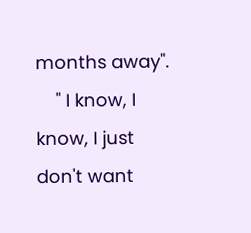months away".
    " I know, I know, I just don't want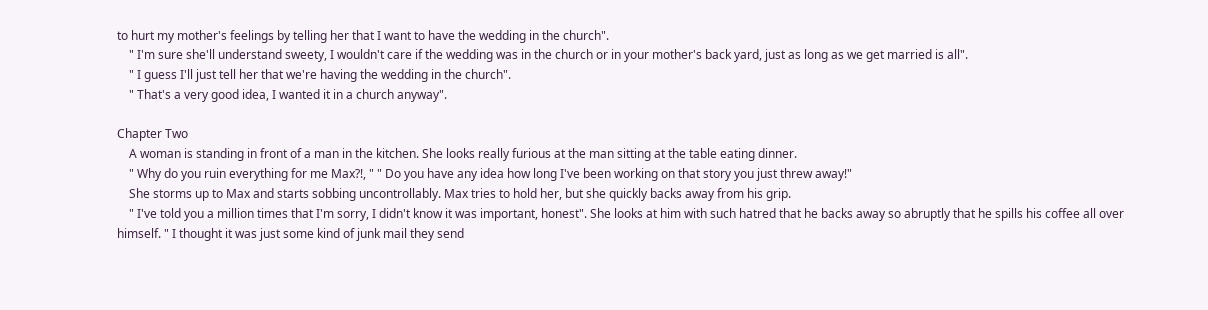to hurt my mother's feelings by telling her that I want to have the wedding in the church".
    " I'm sure she'll understand sweety, I wouldn't care if the wedding was in the church or in your mother's back yard, just as long as we get married is all".
    " I guess I'll just tell her that we're having the wedding in the church".
    " That's a very good idea, I wanted it in a church anyway".

Chapter Two
    A woman is standing in front of a man in the kitchen. She looks really furious at the man sitting at the table eating dinner.
    " Why do you ruin everything for me Max?!, " " Do you have any idea how long I've been working on that story you just threw away!"
    She storms up to Max and starts sobbing uncontrollably. Max tries to hold her, but she quickly backs away from his grip.
    " I've told you a million times that I'm sorry, I didn't know it was important, honest". She looks at him with such hatred that he backs away so abruptly that he spills his coffee all over himself. " I thought it was just some kind of junk mail they send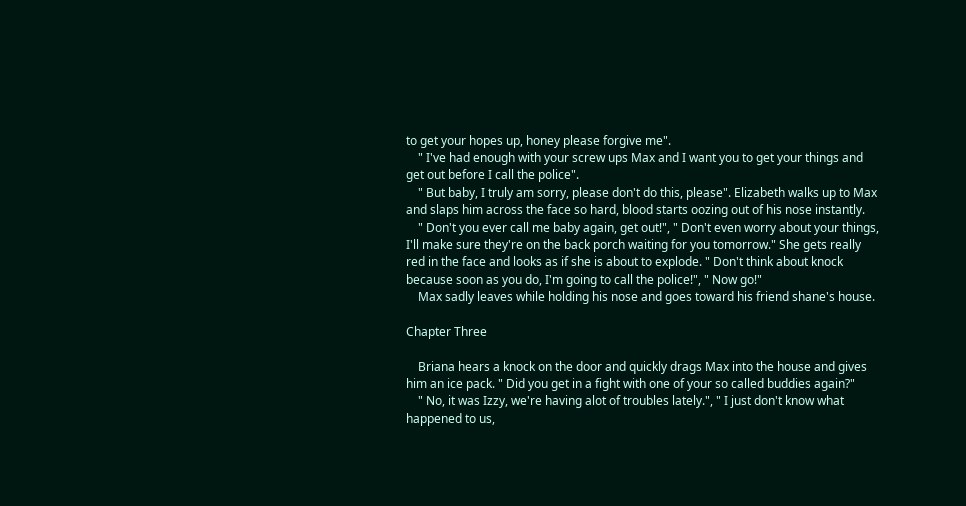to get your hopes up, honey please forgive me".
    " I've had enough with your screw ups Max and I want you to get your things and get out before I call the police".
    " But baby, I truly am sorry, please don't do this, please". Elizabeth walks up to Max and slaps him across the face so hard, blood starts oozing out of his nose instantly.
    " Don't you ever call me baby again, get out!", " Don't even worry about your things, I'll make sure they're on the back porch waiting for you tomorrow." She gets really red in the face and looks as if she is about to explode. " Don't think about knock because soon as you do, I'm going to call the police!", " Now go!"
    Max sadly leaves while holding his nose and goes toward his friend shane's house.

Chapter Three

    Briana hears a knock on the door and quickly drags Max into the house and gives him an ice pack. " Did you get in a fight with one of your so called buddies again?"
    " No, it was Izzy, we're having alot of troubles lately.", " I just don't know what happened to us,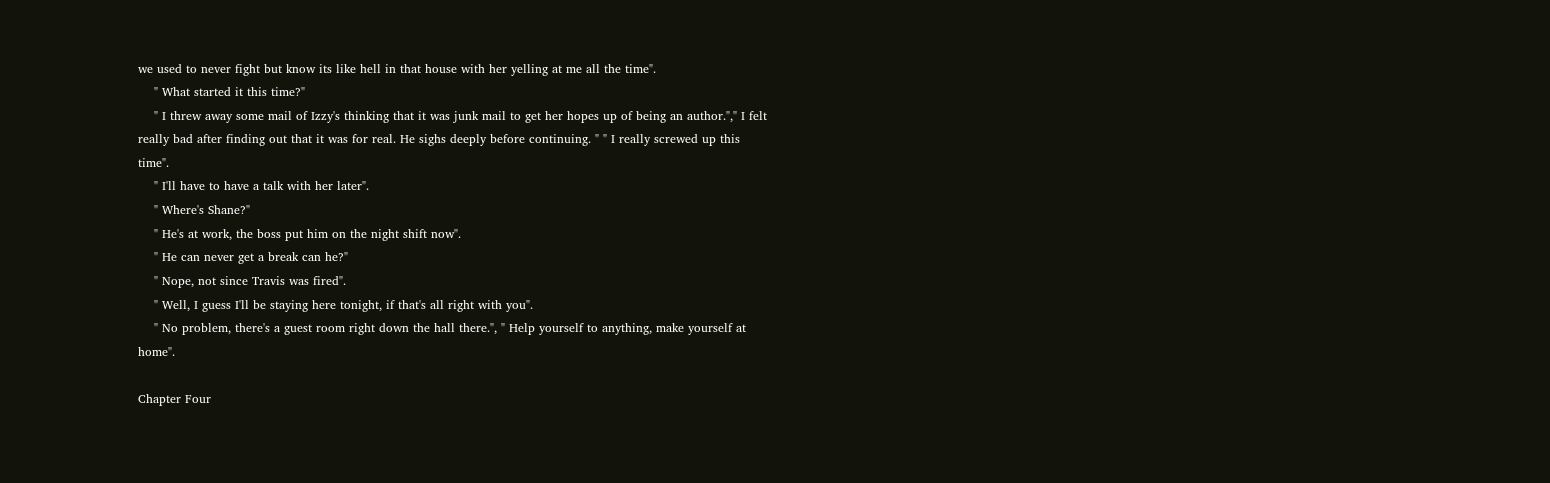we used to never fight but know its like hell in that house with her yelling at me all the time".
    " What started it this time?"
    " I threw away some mail of Izzy's thinking that it was junk mail to get her hopes up of being an author."," I felt really bad after finding out that it was for real. He sighs deeply before continuing. " " I really screwed up this time".
    " I'll have to have a talk with her later".
    " Where's Shane?"
    " He's at work, the boss put him on the night shift now".
    " He can never get a break can he?"
    " Nope, not since Travis was fired".
    " Well, I guess I'll be staying here tonight, if that's all right with you".
    " No problem, there's a guest room right down the hall there.", " Help yourself to anything, make yourself at home".

Chapter Four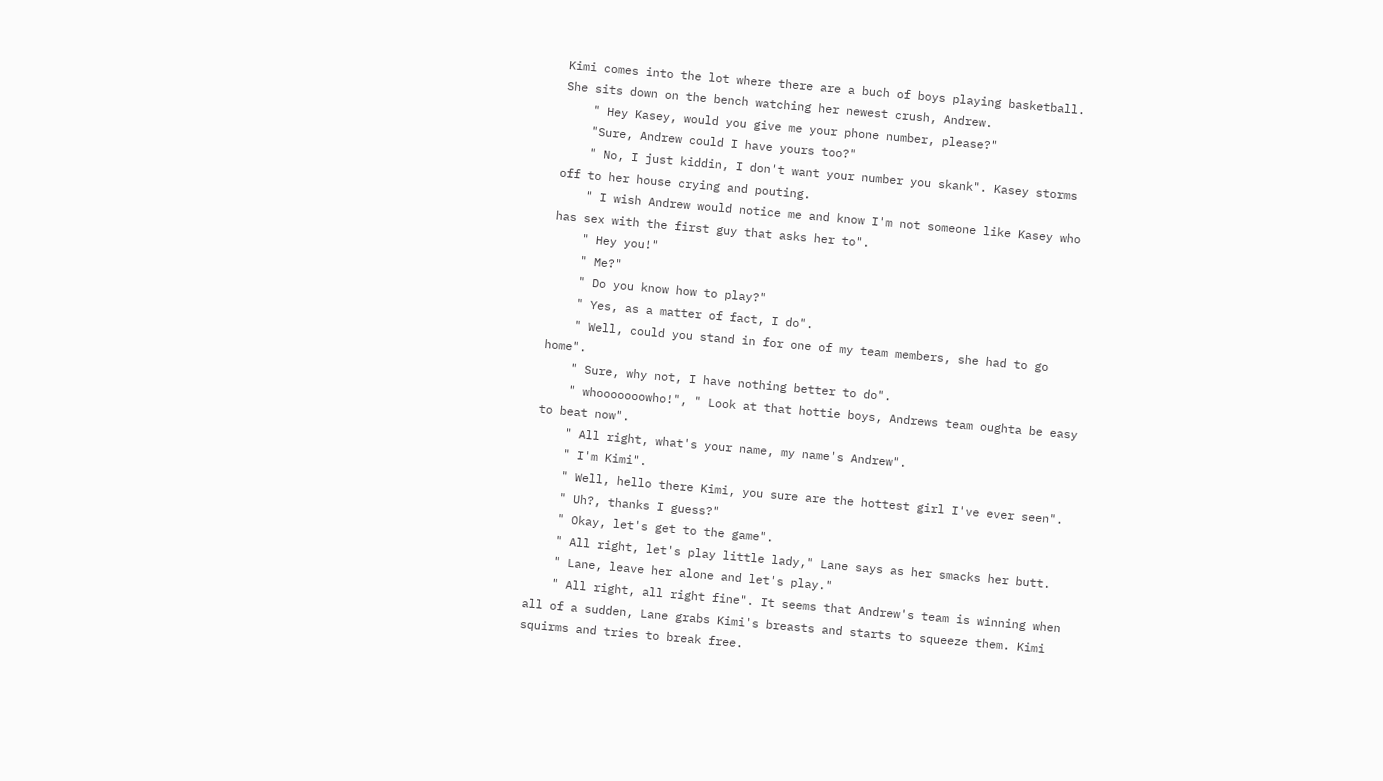Kimi comes into the lot where there are a buch of boys playing basketball. She sits down on the bench watching her newest crush, Andrew.
    " Hey Kasey, would you give me your phone number, please?"
    "Sure, Andrew could I have yours too?"
    " No, I just kiddin, I don't want your number you skank". Kasey storms off to her house crying and pouting.
    " I wish Andrew would notice me and know I'm not someone like Kasey who has sex with the first guy that asks her to".
    " Hey you!"
    " Me?"
    " Do you know how to play?"
    " Yes, as a matter of fact, I do".
    " Well, could you stand in for one of my team members, she had to go home".
    " Sure, why not, I have nothing better to do".
    " whooooooowho!", " Look at that hottie boys, Andrews team oughta be easy to beat now".
    " All right, what's your name, my name's Andrew".
    " I'm Kimi".
    " Well, hello there Kimi, you sure are the hottest girl I've ever seen".
    " Uh?, thanks I guess?"
    " Okay, let's get to the game".
    " All right, let's play little lady," Lane says as her smacks her butt.
    " Lane, leave her alone and let's play."
    " All right, all right fine". It seems that Andrew's team is winning when all of a sudden, Lane grabs Kimi's breasts and starts to squeeze them. Kimi squirms and tries to break free.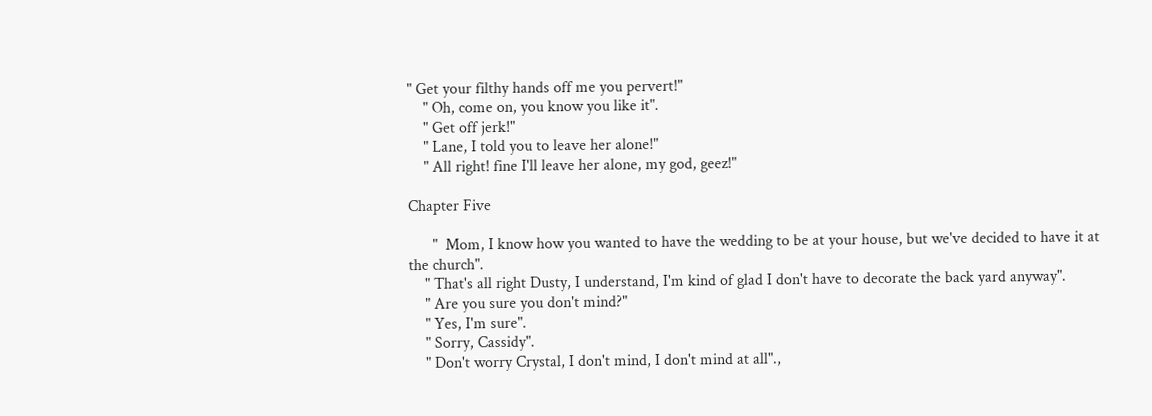" Get your filthy hands off me you pervert!"
    " Oh, come on, you know you like it".
    " Get off jerk!"
    " Lane, I told you to leave her alone!"
    " All right! fine I'll leave her alone, my god, geez!"

Chapter Five

      "  Mom, I know how you wanted to have the wedding to be at your house, but we've decided to have it at the church".
    " That's all right Dusty, I understand, I'm kind of glad I don't have to decorate the back yard anyway".
    " Are you sure you don't mind?"
    " Yes, I'm sure".
    " Sorry, Cassidy".
    " Don't worry Crystal, I don't mind, I don't mind at all".,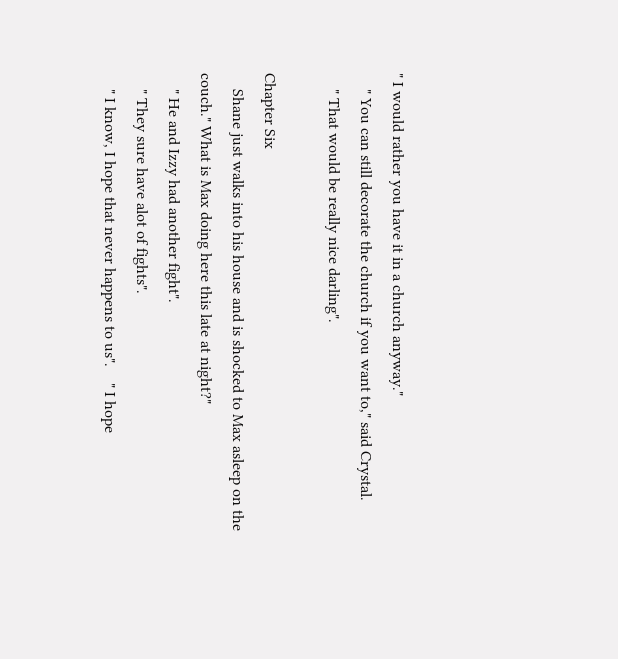" I would rather you have it in a church anyway."
    " You can still decorate the church if you want to," said Crystal.
    " That would be really nice darling".

Chapter Six
    Shane just walks into his house and is shocked to Max asleep on the couch." What is Max doing here this late at night?"
    " He and Izzy had another fight".
    " They sure have alot of fights".
    " I know, I hope that never happens to us".    " I hope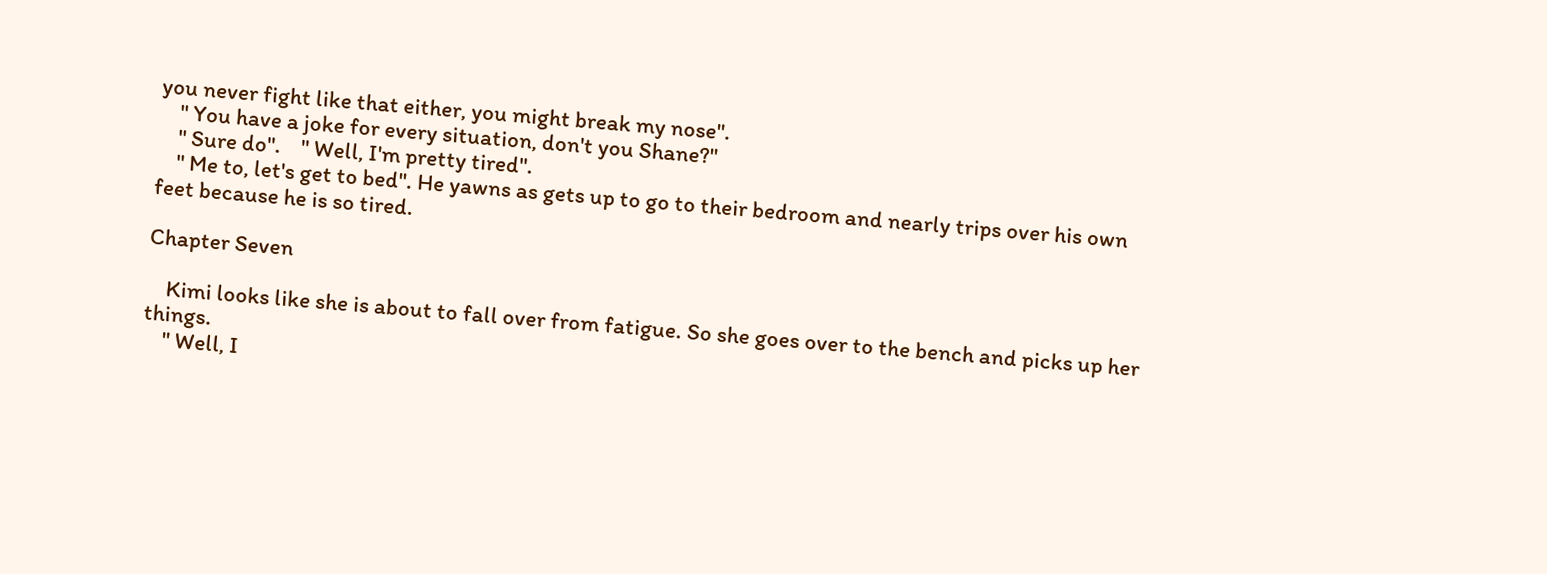you never fight like that either, you might break my nose".
    " You have a joke for every situation, don't you Shane?"
    " Sure do".    " Well, I'm pretty tired".
    " Me to, let's get to bed". He yawns as gets up to go to their bedroom and nearly trips over his own feet because he is so tired.

Chapter Seven

    Kimi looks like she is about to fall over from fatigue. So she goes over to the bench and picks up her things.
    " Well, I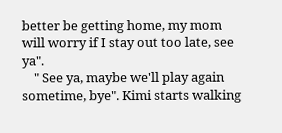better be getting home, my mom will worry if I stay out too late, see ya".
    " See ya, maybe we'll play again sometime, bye". Kimi starts walking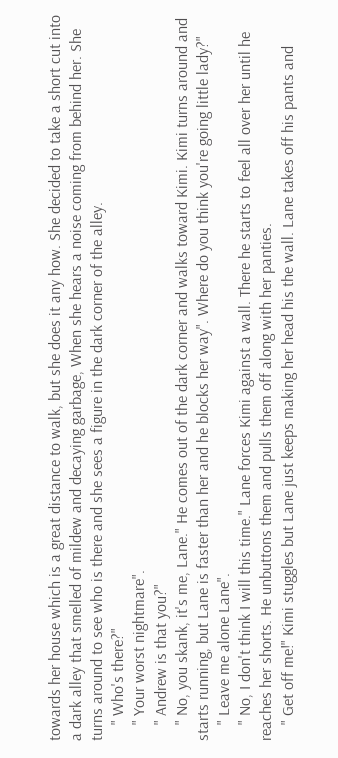towards her house which is a great distance to walk, but she does it any how. She decided to take a short cut into a dark alley that smelled of mildew and decaying garbage, When she hears a noise coming from behind her. She turns around to see who is there and she sees a figure in the dark corner of the alley.
    " Who's there?"
    " Your worst nightmare".
    " Andrew is that you?"
    " No, you skank, it's me, Lane." He comes out of the dark corner and walks toward Kimi. Kimi turns around and starts running, but Lane is faster than her and he blocks her way". Where do you think you're going little lady?"
    " Leave me alone Lane".
    " No, I don't think I will this time." Lane forces Kimi against a wall. There he starts to feel all over her until he reaches her shorts. He unbuttons them and pulls them off along with her panties.
    " Get off me!" Kimi stuggles but Lane just keeps making her head his the wall. Lane takes off his pants and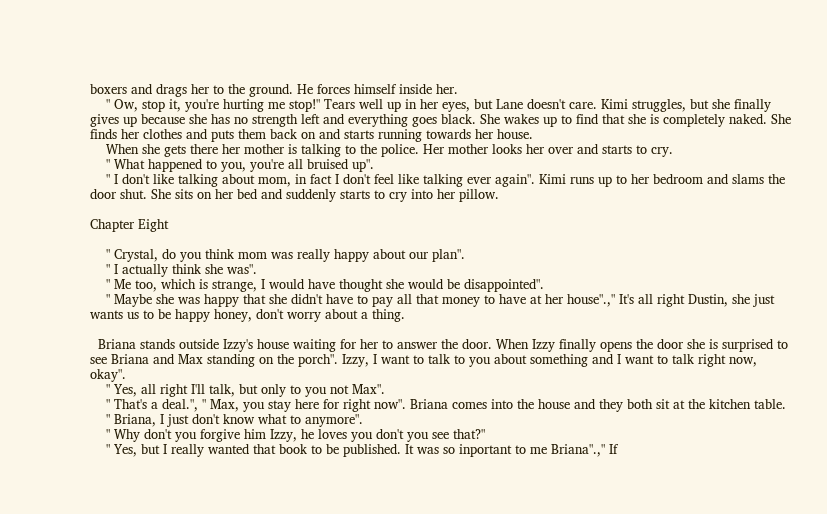boxers and drags her to the ground. He forces himself inside her.
    " Ow, stop it, you're hurting me stop!" Tears well up in her eyes, but Lane doesn't care. Kimi struggles, but she finally gives up because she has no strength left and everything goes black. She wakes up to find that she is completely naked. She finds her clothes and puts them back on and starts running towards her house.
    When she gets there her mother is talking to the police. Her mother looks her over and starts to cry.
    " What happened to you, you're all bruised up".
    " I don't like talking about mom, in fact I don't feel like talking ever again". Kimi runs up to her bedroom and slams the door shut. She sits on her bed and suddenly starts to cry into her pillow.

Chapter Eight

    " Crystal, do you think mom was really happy about our plan".
    " I actually think she was".
    " Me too, which is strange, I would have thought she would be disappointed".
    " Maybe she was happy that she didn't have to pay all that money to have at her house".," It's all right Dustin, she just wants us to be happy honey, don't worry about a thing.

  Briana stands outside Izzy's house waiting for her to answer the door. When Izzy finally opens the door she is surprised to see Briana and Max standing on the porch". Izzy, I want to talk to you about something and I want to talk right now, okay".
    " Yes, all right I'll talk, but only to you not Max".
    " That's a deal.", " Max, you stay here for right now". Briana comes into the house and they both sit at the kitchen table.
    " Briana, I just don't know what to anymore".
    " Why don't you forgive him Izzy, he loves you don't you see that?"
    " Yes, but I really wanted that book to be published. It was so inportant to me Briana".," If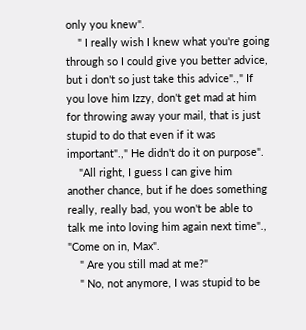only you knew".
    " I really wish I knew what you're going through so I could give you better advice, but i don't so just take this advice".," If you love him Izzy, don't get mad at him for throwing away your mail, that is just stupid to do that even if it was important".," He didn't do it on purpose".
    "All right, I guess I can give him another chance, but if he does something really, really bad, you won't be able to talk me into loving him again next time"., "Come on in, Max".
    " Are you still mad at me?"
    " No, not anymore, I was stupid to be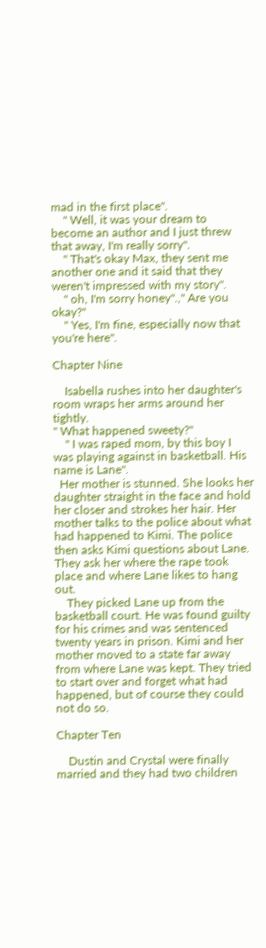mad in the first place".
    " Well, it was your dream to become an author and I just threw that away, I'm really sorry".
    " That's okay Max, they sent me another one and it said that they weren't impressed with my story".
    " oh, I'm sorry honey".," Are you okay?"
    " Yes, I'm fine, especially now that you're here".

Chapter Nine

    Isabella rushes into her daughter's room wraps her arms around her tightly.
" What happened sweety?"
    " I was raped mom, by this boy I was playing against in basketball. His name is Lane".
  Her mother is stunned. She looks her daughter straight in the face and hold her closer and strokes her hair. Her mother talks to the police about what had happened to Kimi. The police then asks Kimi questions about Lane. They ask her where the rape took place and where Lane likes to hang out.
    They picked Lane up from the basketball court. He was found guilty for his crimes and was sentenced twenty years in prison. Kimi and her mother moved to a state far away from where Lane was kept. They tried to start over and forget what had happened, but of course they could not do so.

Chapter Ten

    Dustin and Crystal were finally married and they had two children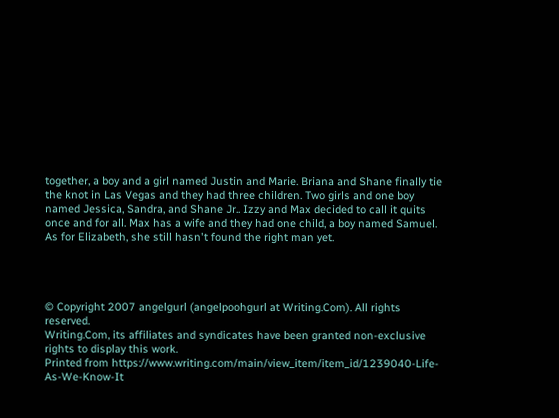together, a boy and a girl named Justin and Marie. Briana and Shane finally tie the knot in Las Vegas and they had three children. Two girls and one boy named Jessica, Sandra, and Shane Jr.. Izzy and Max decided to call it quits once and for all. Max has a wife and they had one child, a boy named Samuel. As for Elizabeth, she still hasn't found the right man yet.




© Copyright 2007 angelgurl (angelpoohgurl at Writing.Com). All rights reserved.
Writing.Com, its affiliates and syndicates have been granted non-exclusive rights to display this work.
Printed from https://www.writing.com/main/view_item/item_id/1239040-Life-As-We-Know-It